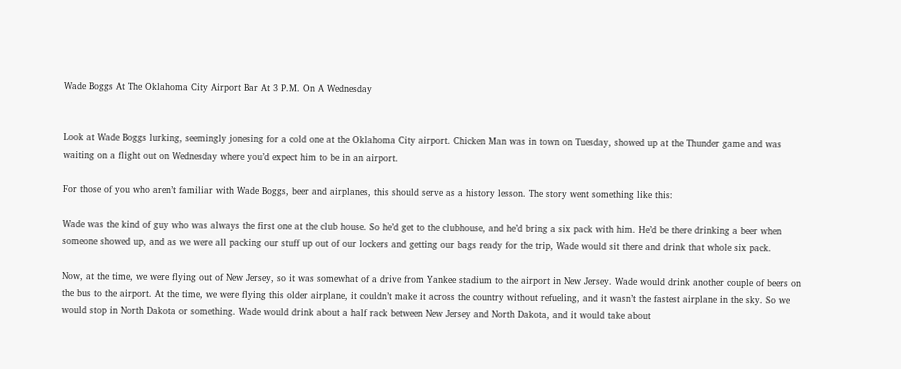Wade Boggs At The Oklahoma City Airport Bar At 3 P.M. On A Wednesday


Look at Wade Boggs lurking, seemingly jonesing for a cold one at the Oklahoma City airport. Chicken Man was in town on Tuesday, showed up at the Thunder game and was waiting on a flight out on Wednesday where you’d expect him to be in an airport.

For those of you who aren’t familiar with Wade Boggs, beer and airplanes, this should serve as a history lesson. The story went something like this:

Wade was the kind of guy who was always the first one at the club house. So he’d get to the clubhouse, and he’d bring a six pack with him. He’d be there drinking a beer when someone showed up, and as we were all packing our stuff up out of our lockers and getting our bags ready for the trip, Wade would sit there and drink that whole six pack.

Now, at the time, we were flying out of New Jersey, so it was somewhat of a drive from Yankee stadium to the airport in New Jersey. Wade would drink another couple of beers on the bus to the airport. At the time, we were flying this older airplane, it couldn’t make it across the country without refueling, and it wasn’t the fastest airplane in the sky. So we would stop in North Dakota or something. Wade would drink about a half rack between New Jersey and North Dakota, and it would take about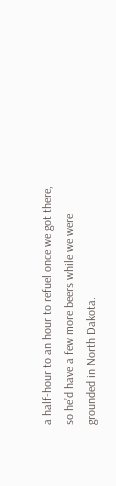a half-hour to an hour to refuel once we got there, so he’d have a few more beers while we were grounded in North Dakota.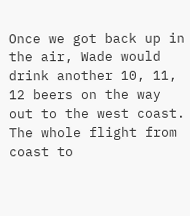Once we got back up in the air, Wade would drink another 10, 11, 12 beers on the way out to the west coast. The whole flight from coast to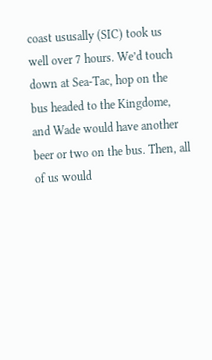coast ususally (SIC) took us well over 7 hours. We’d touch down at Sea-Tac, hop on the bus headed to the Kingdome, and Wade would have another beer or two on the bus. Then, all of us would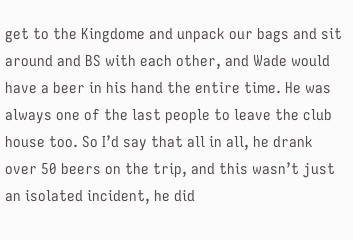get to the Kingdome and unpack our bags and sit around and BS with each other, and Wade would have a beer in his hand the entire time. He was always one of the last people to leave the club house too. So I’d say that all in all, he drank over 50 beers on the trip, and this wasn’t just an isolated incident, he did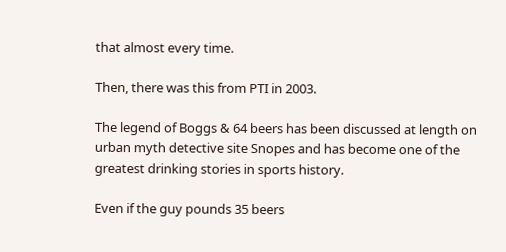that almost every time.

Then, there was this from PTI in 2003.

The legend of Boggs & 64 beers has been discussed at length on urban myth detective site Snopes and has become one of the greatest drinking stories in sports history.

Even if the guy pounds 35 beers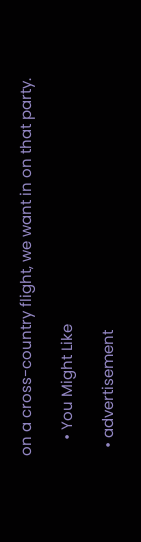on a cross-country flight, we want in on that party.

    • You Might Like

  • advertisement